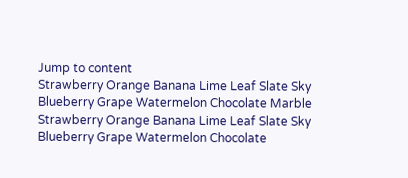Jump to content
Strawberry Orange Banana Lime Leaf Slate Sky Blueberry Grape Watermelon Chocolate Marble
Strawberry Orange Banana Lime Leaf Slate Sky Blueberry Grape Watermelon Chocolate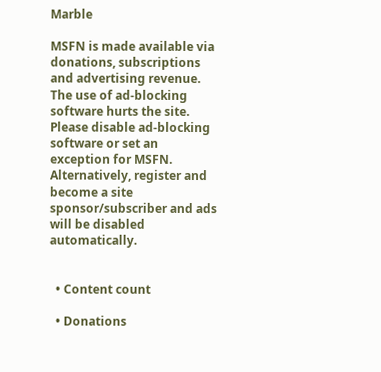Marble

MSFN is made available via donations, subscriptions and advertising revenue. The use of ad-blocking software hurts the site. Please disable ad-blocking software or set an exception for MSFN. Alternatively, register and become a site sponsor/subscriber and ads will be disabled automatically.


  • Content count

  • Donations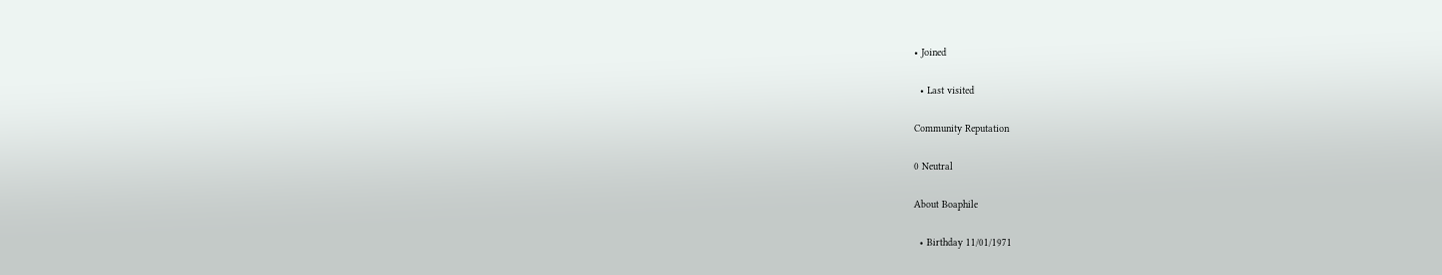• Joined

  • Last visited

Community Reputation

0 Neutral

About Boaphile

  • Birthday 11/01/1971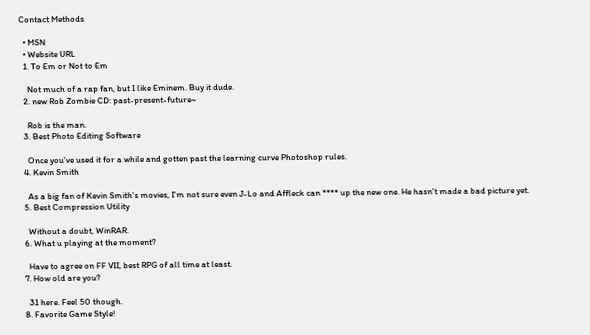Contact Methods

  • MSN
  • Website URL
  1. To Em or Not to Em

    Not much of a rap fan, but I like Eminem. Buy it dude.
  2. new Rob Zombie CD: past-present-future~

    Rob is the man.
  3. Best Photo Editing Software

    Once you've used it for a while and gotten past the learning curve Photoshop rules.
  4. Kevin Smith

    As a big fan of Kevin Smith's movies, I'm not sure even J-Lo and Affleck can **** up the new one. He hasn't made a bad picture yet.
  5. Best Compression Utility

    Without a doubt, WinRAR.
  6. What u playing at the moment?

    Have to agree on FF VII, best RPG of all time at least.
  7. How old are you?

    31 here. Feel 50 though.
  8. Favorite Game Style!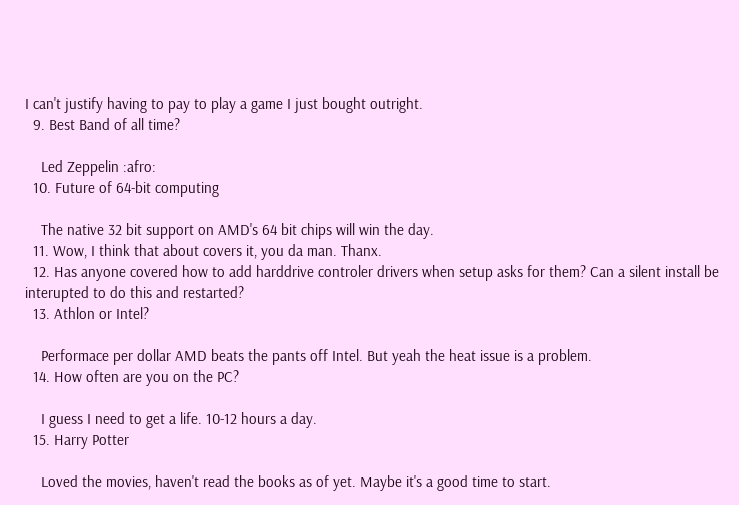I can't justify having to pay to play a game I just bought outright.
  9. Best Band of all time?

    Led Zeppelin :afro:
  10. Future of 64-bit computing

    The native 32 bit support on AMD's 64 bit chips will win the day.
  11. Wow, I think that about covers it, you da man. Thanx.
  12. Has anyone covered how to add harddrive controler drivers when setup asks for them? Can a silent install be interupted to do this and restarted?
  13. Athlon or Intel?

    Performace per dollar AMD beats the pants off Intel. But yeah the heat issue is a problem.
  14. How often are you on the PC?

    I guess I need to get a life. 10-12 hours a day.
  15. Harry Potter

    Loved the movies, haven't read the books as of yet. Maybe it's a good time to start.